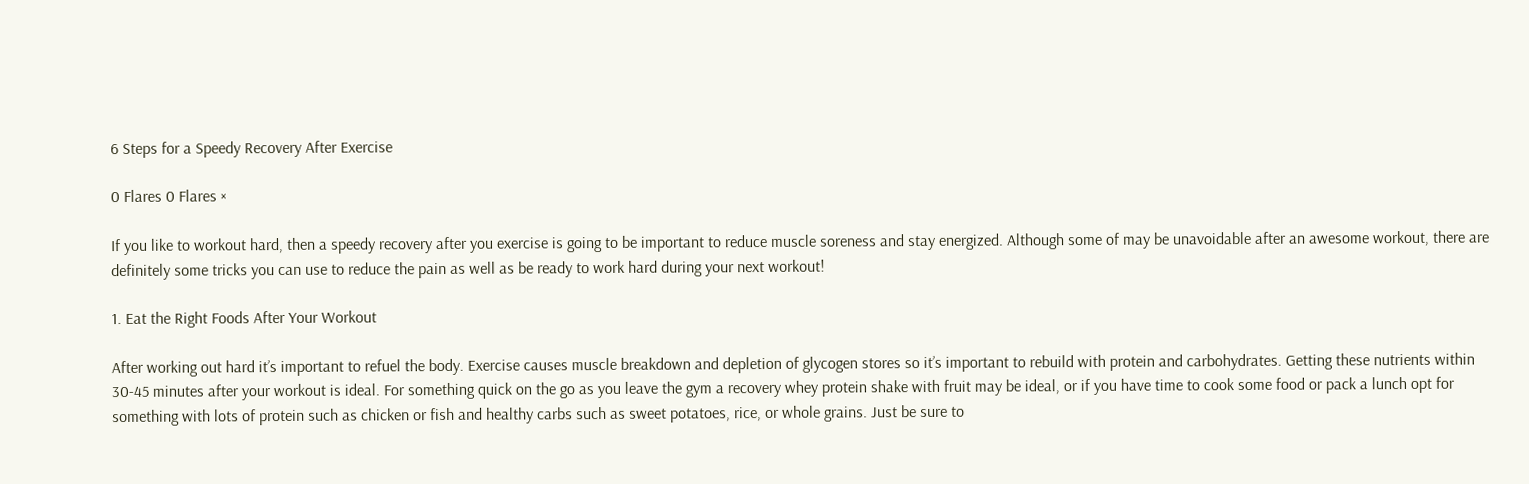6 Steps for a Speedy Recovery After Exercise

0 Flares 0 Flares ×

If you like to workout hard, then a speedy recovery after you exercise is going to be important to reduce muscle soreness and stay energized. Although some of may be unavoidable after an awesome workout, there are definitely some tricks you can use to reduce the pain as well as be ready to work hard during your next workout!

1. Eat the Right Foods After Your Workout

After working out hard it’s important to refuel the body. Exercise causes muscle breakdown and depletion of glycogen stores so it’s important to rebuild with protein and carbohydrates. Getting these nutrients within 30-45 minutes after your workout is ideal. For something quick on the go as you leave the gym a recovery whey protein shake with fruit may be ideal, or if you have time to cook some food or pack a lunch opt for something with lots of protein such as chicken or fish and healthy carbs such as sweet potatoes, rice, or whole grains. Just be sure to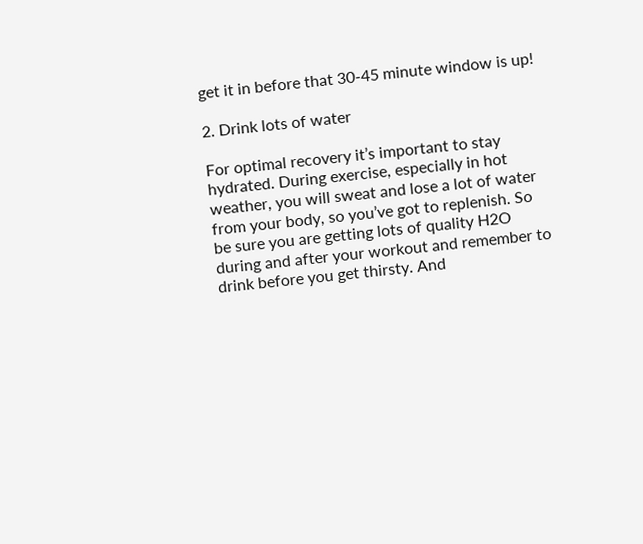get it in before that 30-45 minute window is up!

2. Drink lots of water

For optimal recovery it’s important to stay hydrated. During exercise, especially in hot weather, you will sweat and lose a lot of water from your body, so you’ve got to replenish. So be sure you are getting lots of quality H2O during and after your workout and remember to drink before you get thirsty. And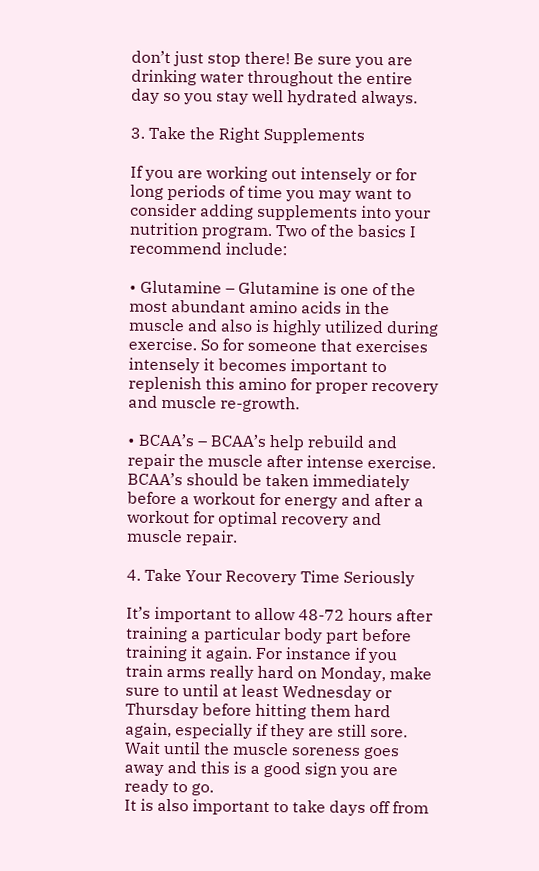don’t just stop there! Be sure you are drinking water throughout the entire day so you stay well hydrated always.

3. Take the Right Supplements

If you are working out intensely or for long periods of time you may want to consider adding supplements into your nutrition program. Two of the basics I recommend include:

• Glutamine – Glutamine is one of the most abundant amino acids in the muscle and also is highly utilized during exercise. So for someone that exercises intensely it becomes important to replenish this amino for proper recovery and muscle re-growth.

• BCAA’s – BCAA’s help rebuild and repair the muscle after intense exercise. BCAA’s should be taken immediately before a workout for energy and after a workout for optimal recovery and muscle repair.

4. Take Your Recovery Time Seriously

It’s important to allow 48-72 hours after training a particular body part before training it again. For instance if you train arms really hard on Monday, make sure to until at least Wednesday or Thursday before hitting them hard again, especially if they are still sore. Wait until the muscle soreness goes away and this is a good sign you are ready to go.
It is also important to take days off from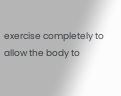exercise completely to allow the body to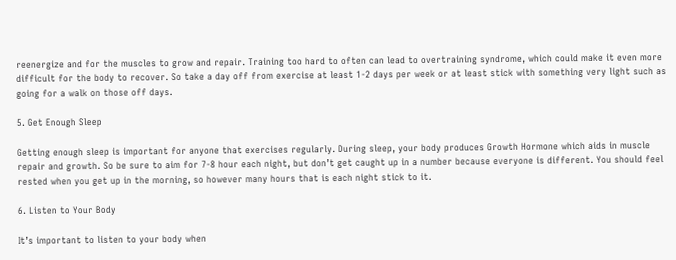reenergize and for the muscles to grow and repair. Training too hard to often can lead to overtraining syndrome, which could make it even more difficult for the body to recover. So take a day off from exercise at least 1-2 days per week or at least stick with something very light such as going for a walk on those off days.

5. Get Enough Sleep

Getting enough sleep is important for anyone that exercises regularly. During sleep, your body produces Growth Hormone which aids in muscle repair and growth. So be sure to aim for 7-8 hour each night, but don’t get caught up in a number because everyone is different. You should feel rested when you get up in the morning, so however many hours that is each night stick to it.

6. Listen to Your Body

It’s important to listen to your body when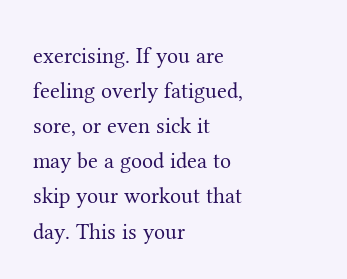exercising. If you are feeling overly fatigued, sore, or even sick it may be a good idea to skip your workout that day. This is your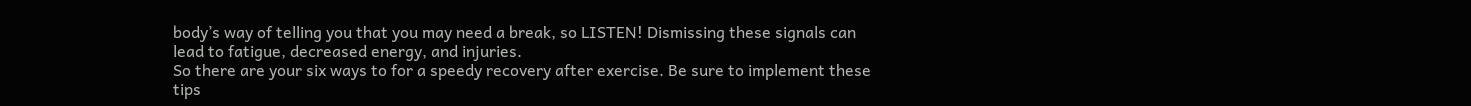body’s way of telling you that you may need a break, so LISTEN! Dismissing these signals can lead to fatigue, decreased energy, and injuries.
So there are your six ways to for a speedy recovery after exercise. Be sure to implement these tips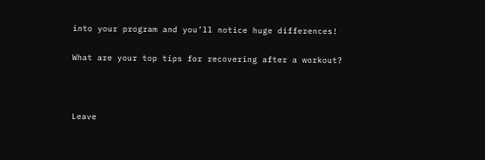into your program and you’ll notice huge differences!

What are your top tips for recovering after a workout?



Leave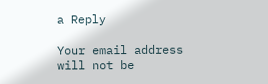a Reply

Your email address will not be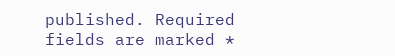published. Required fields are marked *